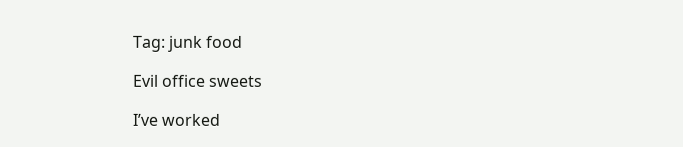Tag: junk food

Evil office sweets

I’ve worked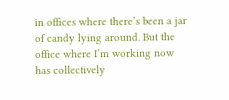in offices where there’s been a jar of candy lying around. But the office where I’m working now has collectively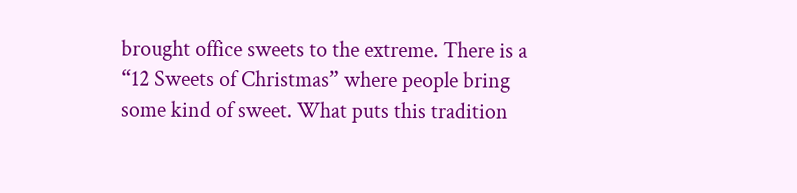brought office sweets to the extreme. There is a “12 Sweets of Christmas” where people bring some kind of sweet. What puts this tradition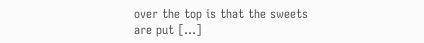over the top is that the sweets are put […]